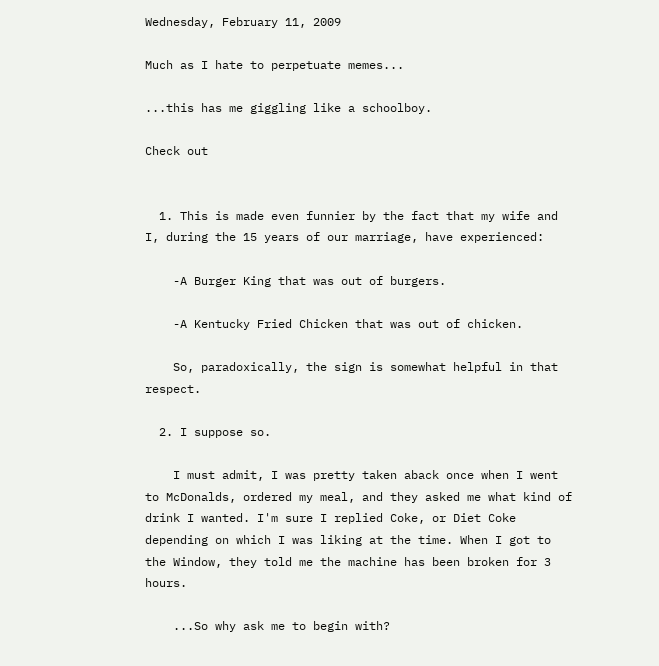Wednesday, February 11, 2009

Much as I hate to perpetuate memes...

...this has me giggling like a schoolboy.

Check out


  1. This is made even funnier by the fact that my wife and I, during the 15 years of our marriage, have experienced:

    -A Burger King that was out of burgers.

    -A Kentucky Fried Chicken that was out of chicken.

    So, paradoxically, the sign is somewhat helpful in that respect.

  2. I suppose so.

    I must admit, I was pretty taken aback once when I went to McDonalds, ordered my meal, and they asked me what kind of drink I wanted. I'm sure I replied Coke, or Diet Coke depending on which I was liking at the time. When I got to the Window, they told me the machine has been broken for 3 hours.

    ...So why ask me to begin with?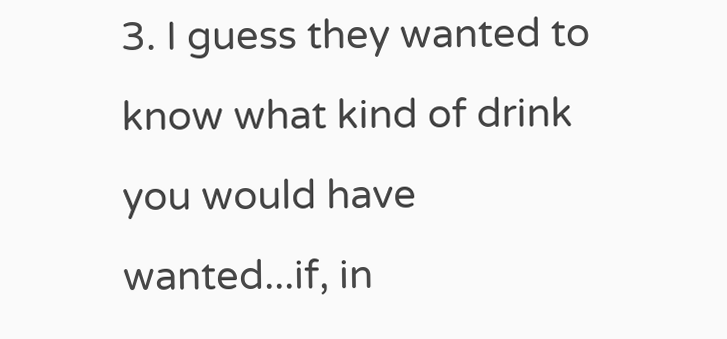3. I guess they wanted to know what kind of drink you would have wanted...if, in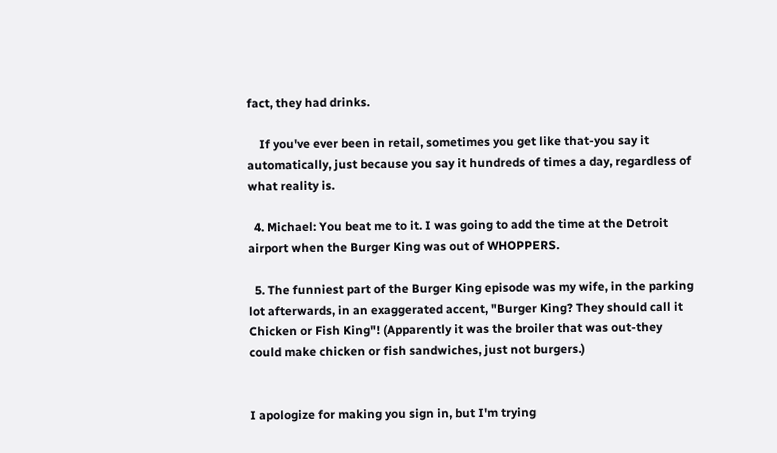fact, they had drinks.

    If you've ever been in retail, sometimes you get like that-you say it automatically, just because you say it hundreds of times a day, regardless of what reality is.

  4. Michael: You beat me to it. I was going to add the time at the Detroit airport when the Burger King was out of WHOPPERS.

  5. The funniest part of the Burger King episode was my wife, in the parking lot afterwards, in an exaggerated accent, "Burger King? They should call it Chicken or Fish King"! (Apparently it was the broiler that was out-they could make chicken or fish sandwiches, just not burgers.)


I apologize for making you sign in, but I'm trying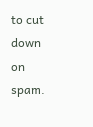to cut down on spam.